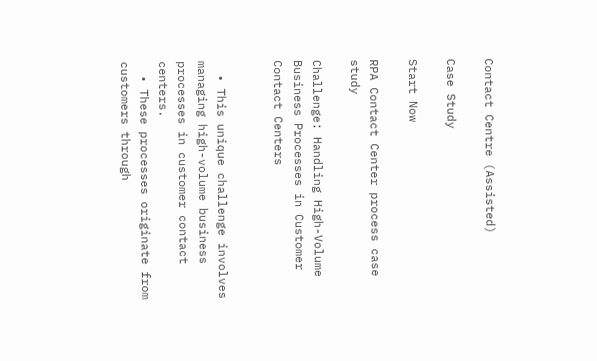Contact Centre (Assisted)

Case Study

Start Now

RPA Contact Center process case study

Challenge: Handling High-Volume Business Processes in Customer Contact Centers


  • This unique challenge involves managing high-volume business processes in customer contact centers.
  • These processes originate from customers through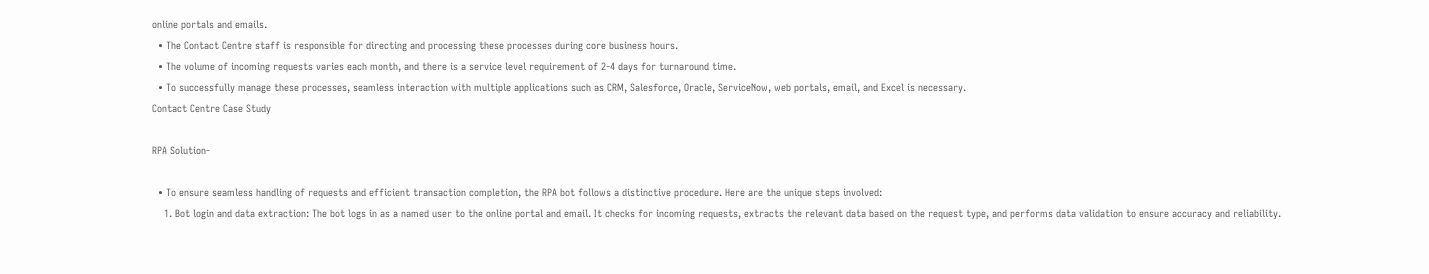online portals and emails.
  • The Contact Centre staff is responsible for directing and processing these processes during core business hours.
  • The volume of incoming requests varies each month, and there is a service level requirement of 2-4 days for turnaround time.
  • To successfully manage these processes, seamless interaction with multiple applications such as CRM, Salesforce, Oracle, ServiceNow, web portals, email, and Excel is necessary.
Contact Centre Case Study

RPA Solution-

  • To ensure seamless handling of requests and efficient transaction completion, the RPA bot follows a distinctive procedure. Here are the unique steps involved:
    1. Bot login and data extraction: The bot logs in as a named user to the online portal and email. It checks for incoming requests, extracts the relevant data based on the request type, and performs data validation to ensure accuracy and reliability.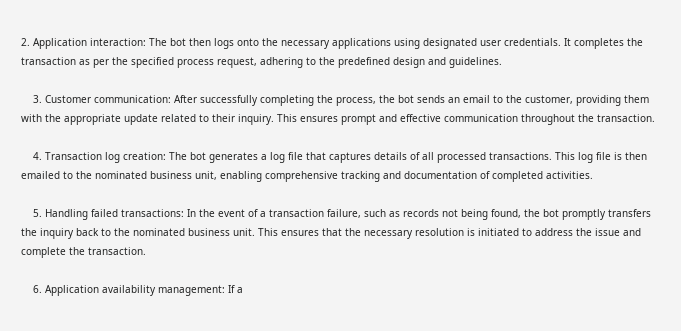2. Application interaction: The bot then logs onto the necessary applications using designated user credentials. It completes the transaction as per the specified process request, adhering to the predefined design and guidelines.

    3. Customer communication: After successfully completing the process, the bot sends an email to the customer, providing them with the appropriate update related to their inquiry. This ensures prompt and effective communication throughout the transaction.

    4. Transaction log creation: The bot generates a log file that captures details of all processed transactions. This log file is then emailed to the nominated business unit, enabling comprehensive tracking and documentation of completed activities.

    5. Handling failed transactions: In the event of a transaction failure, such as records not being found, the bot promptly transfers the inquiry back to the nominated business unit. This ensures that the necessary resolution is initiated to address the issue and complete the transaction.

    6. Application availability management: If a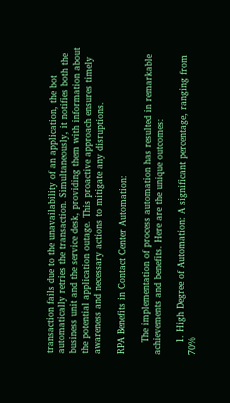transaction fails due to the unavailability of an application, the bot automatically retries the transaction. Simultaneously, it notifies both the business unit and the service desk, providing them with information about the potential application outage. This proactive approach ensures timely awareness and necessary actions to mitigate any disruptions.

RPA Benefits in Contact Center Automation:

    The implementation of process automation has resulted in remarkable achievements and benefits. Here are the unique outcomes:

    1. High Degree of Automation: A significant percentage, ranging from 70%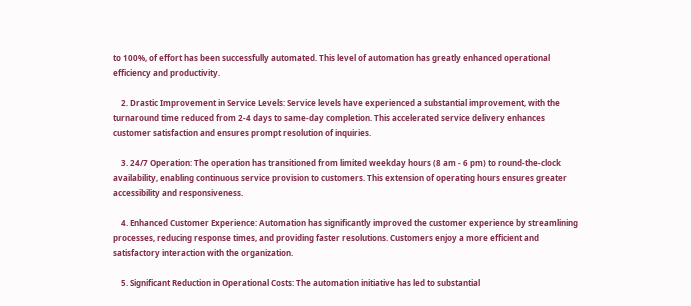to 100%, of effort has been successfully automated. This level of automation has greatly enhanced operational efficiency and productivity.

    2. Drastic Improvement in Service Levels: Service levels have experienced a substantial improvement, with the turnaround time reduced from 2-4 days to same-day completion. This accelerated service delivery enhances customer satisfaction and ensures prompt resolution of inquiries.

    3. 24/7 Operation: The operation has transitioned from limited weekday hours (8 am - 6 pm) to round-the-clock availability, enabling continuous service provision to customers. This extension of operating hours ensures greater accessibility and responsiveness.

    4. Enhanced Customer Experience: Automation has significantly improved the customer experience by streamlining processes, reducing response times, and providing faster resolutions. Customers enjoy a more efficient and satisfactory interaction with the organization.

    5. Significant Reduction in Operational Costs: The automation initiative has led to substantial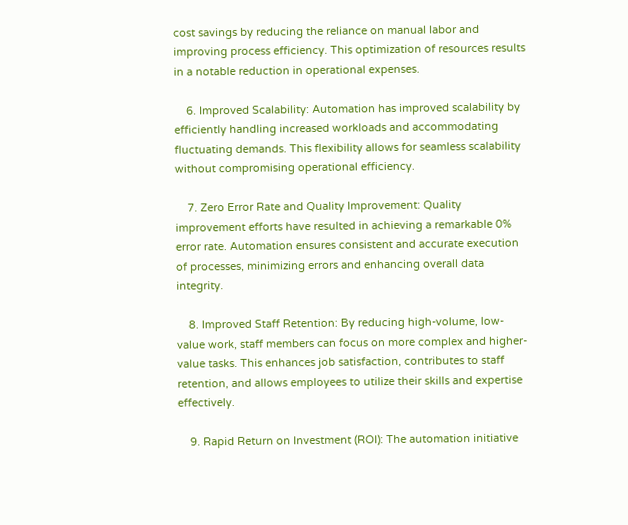cost savings by reducing the reliance on manual labor and improving process efficiency. This optimization of resources results in a notable reduction in operational expenses.

    6. Improved Scalability: Automation has improved scalability by efficiently handling increased workloads and accommodating fluctuating demands. This flexibility allows for seamless scalability without compromising operational efficiency.

    7. Zero Error Rate and Quality Improvement: Quality improvement efforts have resulted in achieving a remarkable 0% error rate. Automation ensures consistent and accurate execution of processes, minimizing errors and enhancing overall data integrity.

    8. Improved Staff Retention: By reducing high-volume, low-value work, staff members can focus on more complex and higher-value tasks. This enhances job satisfaction, contributes to staff retention, and allows employees to utilize their skills and expertise effectively.

    9. Rapid Return on Investment (ROI): The automation initiative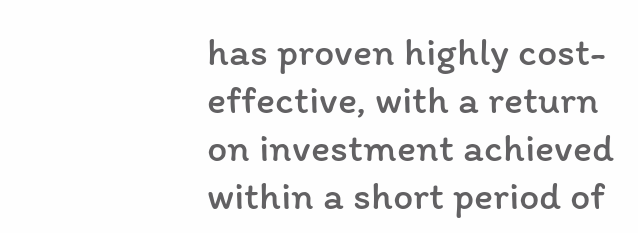has proven highly cost-effective, with a return on investment achieved within a short period of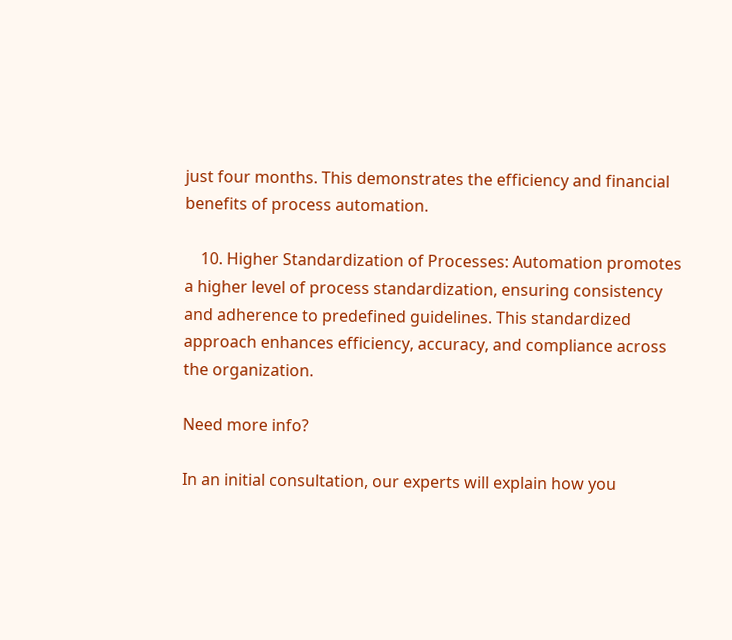just four months. This demonstrates the efficiency and financial benefits of process automation.

    10. Higher Standardization of Processes: Automation promotes a higher level of process standardization, ensuring consistency and adherence to predefined guidelines. This standardized approach enhances efficiency, accuracy, and compliance across the organization.

Need more info?

In an initial consultation, our experts will explain how you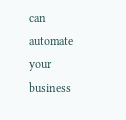can automate your business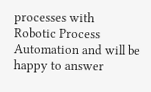processes with
Robotic Process Automation and will be happy to answer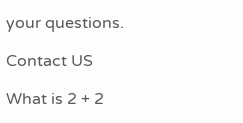your questions.

Contact US

What is 2 + 2